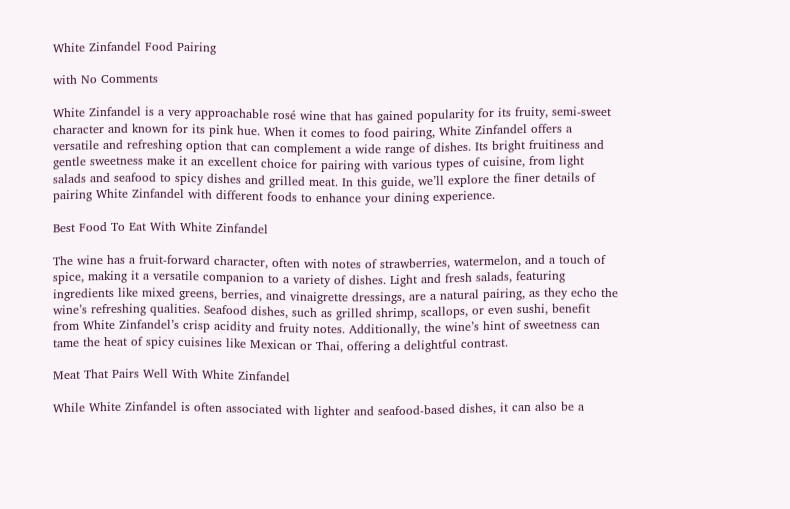White Zinfandel Food Pairing

with No Comments

White Zinfandel is a very approachable rosé wine that has gained popularity for its fruity, semi-sweet character and known for its pink hue. When it comes to food pairing, White Zinfandel offers a versatile and refreshing option that can complement a wide range of dishes. Its bright fruitiness and gentle sweetness make it an excellent choice for pairing with various types of cuisine, from light salads and seafood to spicy dishes and grilled meat. In this guide, we’ll explore the finer details of pairing White Zinfandel with different foods to enhance your dining experience.

Best Food To Eat With White Zinfandel

The wine has a fruit-forward character, often with notes of strawberries, watermelon, and a touch of spice, making it a versatile companion to a variety of dishes. Light and fresh salads, featuring ingredients like mixed greens, berries, and vinaigrette dressings, are a natural pairing, as they echo the wine’s refreshing qualities. Seafood dishes, such as grilled shrimp, scallops, or even sushi, benefit from White Zinfandel’s crisp acidity and fruity notes. Additionally, the wine’s hint of sweetness can tame the heat of spicy cuisines like Mexican or Thai, offering a delightful contrast.

Meat That Pairs Well With White Zinfandel

While White Zinfandel is often associated with lighter and seafood-based dishes, it can also be a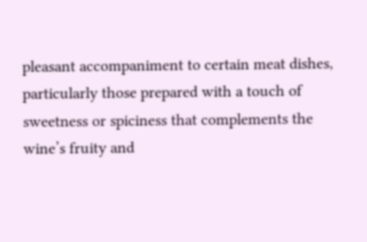pleasant accompaniment to certain meat dishes, particularly those prepared with a touch of sweetness or spiciness that complements the wine’s fruity and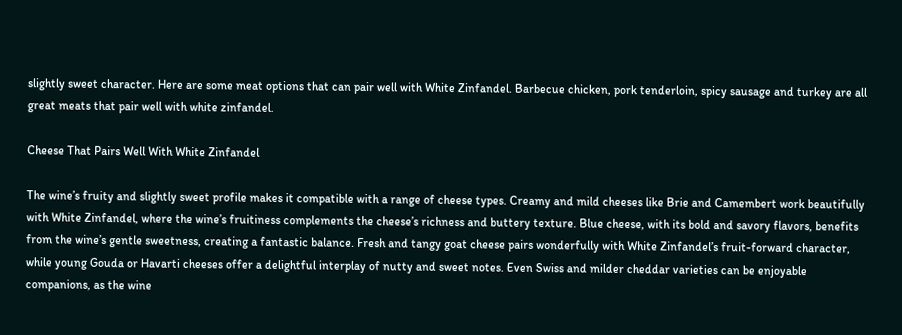slightly sweet character. Here are some meat options that can pair well with White Zinfandel. Barbecue chicken, pork tenderloin, spicy sausage and turkey are all great meats that pair well with white zinfandel.

Cheese That Pairs Well With White Zinfandel

The wine’s fruity and slightly sweet profile makes it compatible with a range of cheese types. Creamy and mild cheeses like Brie and Camembert work beautifully with White Zinfandel, where the wine’s fruitiness complements the cheese’s richness and buttery texture. Blue cheese, with its bold and savory flavors, benefits from the wine’s gentle sweetness, creating a fantastic balance. Fresh and tangy goat cheese pairs wonderfully with White Zinfandel’s fruit-forward character, while young Gouda or Havarti cheeses offer a delightful interplay of nutty and sweet notes. Even Swiss and milder cheddar varieties can be enjoyable companions, as the wine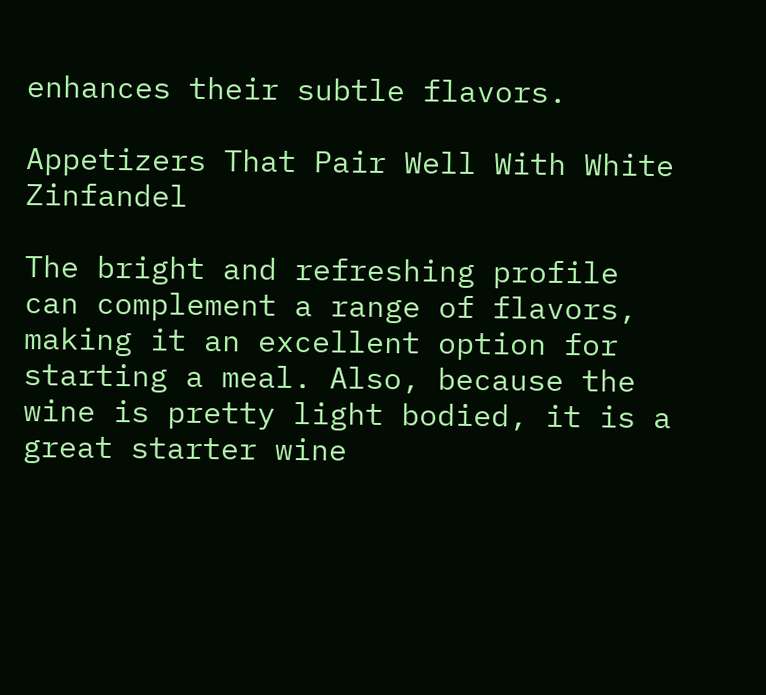enhances their subtle flavors.

Appetizers That Pair Well With White Zinfandel

The bright and refreshing profile can complement a range of flavors, making it an excellent option for starting a meal. Also, because the wine is pretty light bodied, it is a great starter wine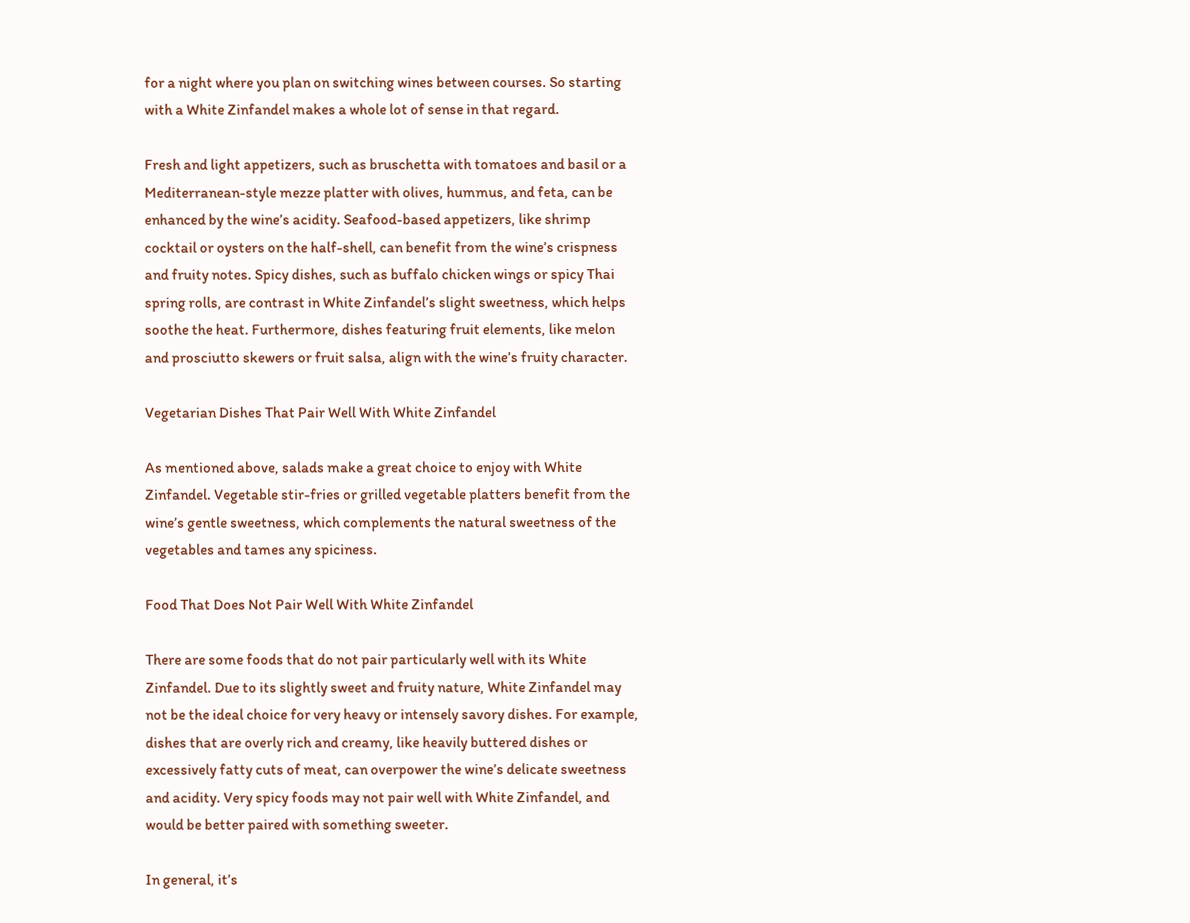for a night where you plan on switching wines between courses. So starting with a White Zinfandel makes a whole lot of sense in that regard.

Fresh and light appetizers, such as bruschetta with tomatoes and basil or a Mediterranean-style mezze platter with olives, hummus, and feta, can be enhanced by the wine’s acidity. Seafood-based appetizers, like shrimp cocktail or oysters on the half-shell, can benefit from the wine’s crispness and fruity notes. Spicy dishes, such as buffalo chicken wings or spicy Thai spring rolls, are contrast in White Zinfandel’s slight sweetness, which helps soothe the heat. Furthermore, dishes featuring fruit elements, like melon and prosciutto skewers or fruit salsa, align with the wine’s fruity character.

Vegetarian Dishes That Pair Well With White Zinfandel

As mentioned above, salads make a great choice to enjoy with White Zinfandel. Vegetable stir-fries or grilled vegetable platters benefit from the wine’s gentle sweetness, which complements the natural sweetness of the vegetables and tames any spiciness.

Food That Does Not Pair Well With White Zinfandel

There are some foods that do not pair particularly well with its White Zinfandel. Due to its slightly sweet and fruity nature, White Zinfandel may not be the ideal choice for very heavy or intensely savory dishes. For example, dishes that are overly rich and creamy, like heavily buttered dishes or excessively fatty cuts of meat, can overpower the wine’s delicate sweetness and acidity. Very spicy foods may not pair well with White Zinfandel, and would be better paired with something sweeter.

In general, it’s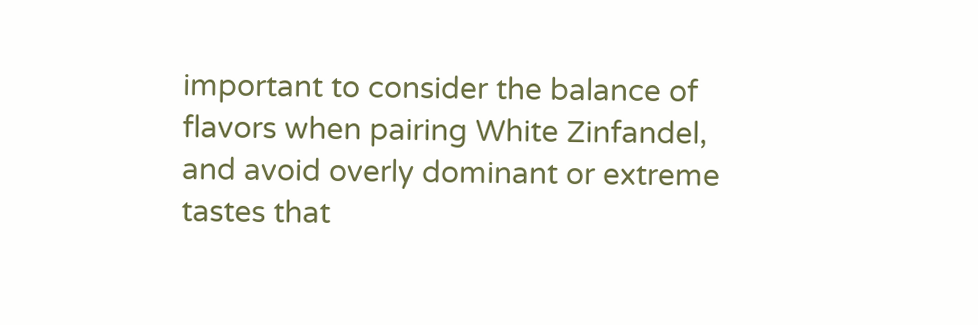important to consider the balance of flavors when pairing White Zinfandel, and avoid overly dominant or extreme tastes that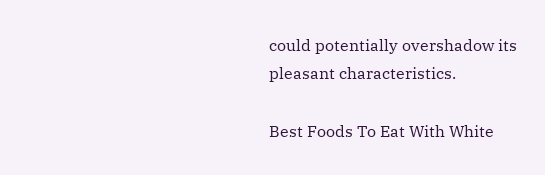could potentially overshadow its pleasant characteristics.

Best Foods To Eat With White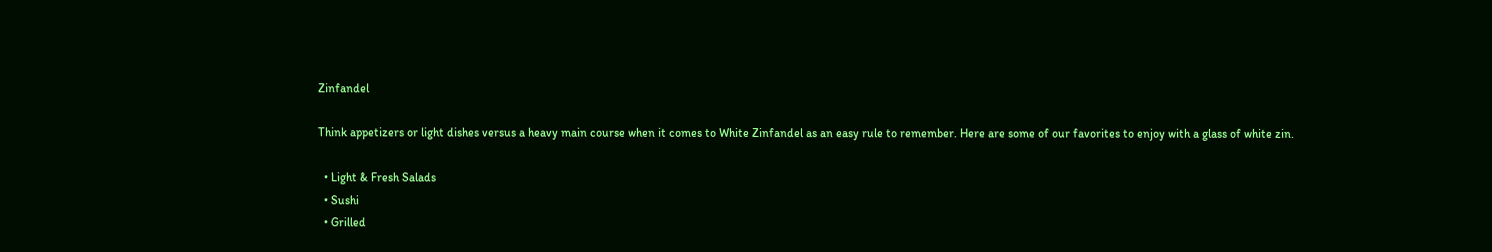Zinfandel

Think appetizers or light dishes versus a heavy main course when it comes to White Zinfandel as an easy rule to remember. Here are some of our favorites to enjoy with a glass of white zin.

  • Light & Fresh Salads
  • Sushi
  • Grilled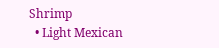Shrimp
  • Light Mexican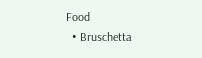Food
  • Bruschetta